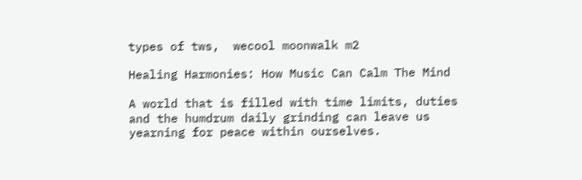types of tws,  wecool moonwalk m2

Healing Harmonies: How Music Can Calm The Mind

A world that is filled with time limits, duties and the humdrum daily grinding can leave us yearning for peace within ourselves.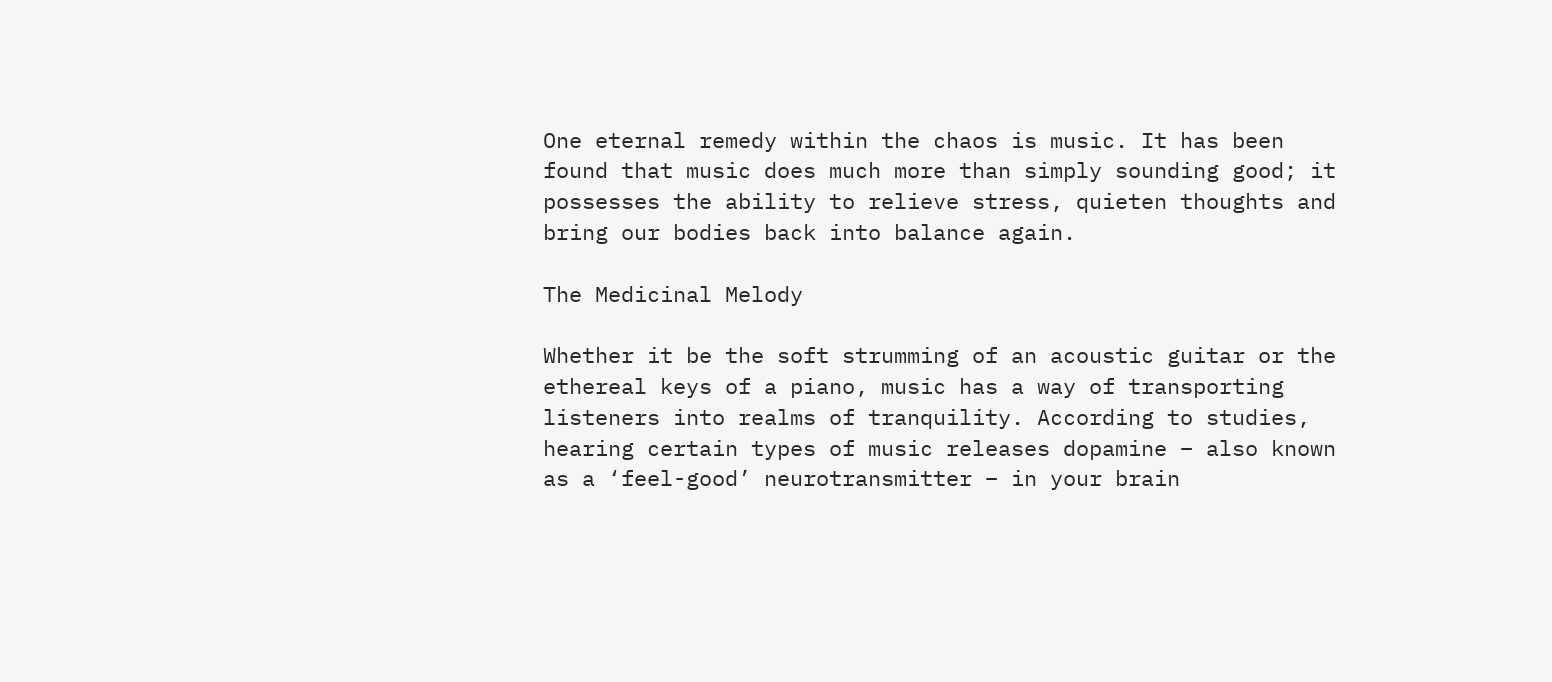One eternal remedy within the chaos is music. It has been found that music does much more than simply sounding good; it possesses the ability to relieve stress, quieten thoughts and bring our bodies back into balance again.

The Medicinal Melody

Whether it be the soft strumming of an acoustic guitar or the ethereal keys of a piano, music has a way of transporting listeners into realms of tranquility. According to studies, hearing certain types of music releases dopamine – also known as a ‘feel-good’ neurotransmitter – in your brain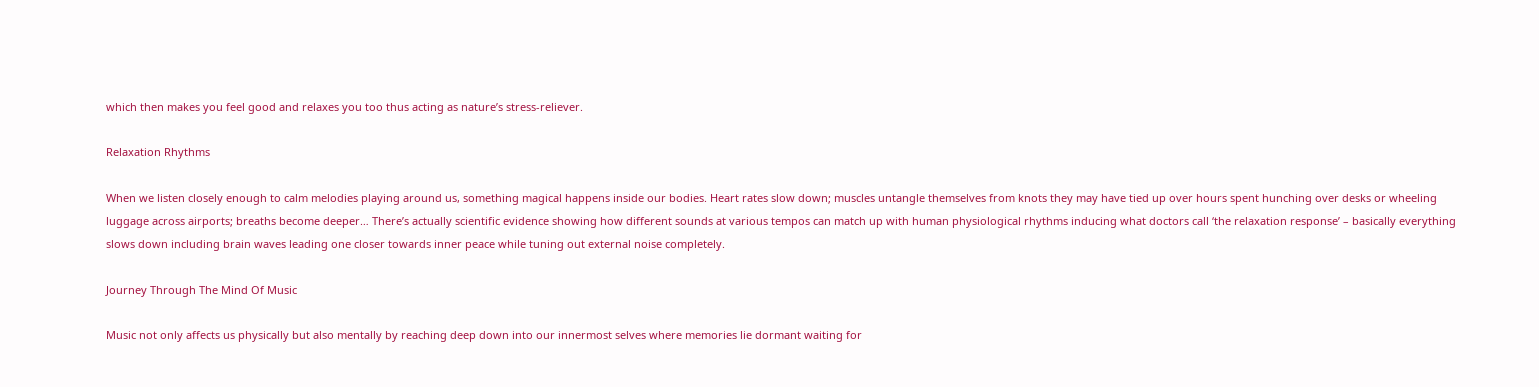which then makes you feel good and relaxes you too thus acting as nature’s stress-reliever.

Relaxation Rhythms

When we listen closely enough to calm melodies playing around us, something magical happens inside our bodies. Heart rates slow down; muscles untangle themselves from knots they may have tied up over hours spent hunching over desks or wheeling luggage across airports; breaths become deeper… There’s actually scientific evidence showing how different sounds at various tempos can match up with human physiological rhythms inducing what doctors call ‘the relaxation response’ – basically everything slows down including brain waves leading one closer towards inner peace while tuning out external noise completely.

Journey Through The Mind Of Music

Music not only affects us physically but also mentally by reaching deep down into our innermost selves where memories lie dormant waiting for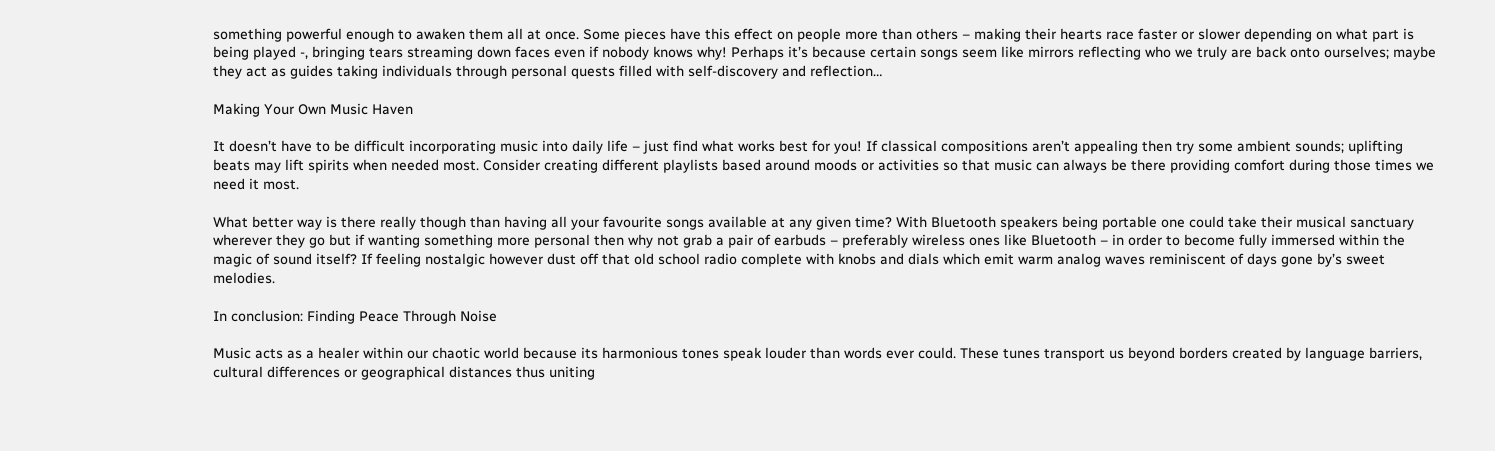something powerful enough to awaken them all at once. Some pieces have this effect on people more than others – making their hearts race faster or slower depending on what part is being played -, bringing tears streaming down faces even if nobody knows why! Perhaps it’s because certain songs seem like mirrors reflecting who we truly are back onto ourselves; maybe they act as guides taking individuals through personal quests filled with self-discovery and reflection…

Making Your Own Music Haven

It doesn’t have to be difficult incorporating music into daily life – just find what works best for you! If classical compositions aren’t appealing then try some ambient sounds; uplifting beats may lift spirits when needed most. Consider creating different playlists based around moods or activities so that music can always be there providing comfort during those times we need it most.

What better way is there really though than having all your favourite songs available at any given time? With Bluetooth speakers being portable one could take their musical sanctuary wherever they go but if wanting something more personal then why not grab a pair of earbuds – preferably wireless ones like Bluetooth – in order to become fully immersed within the magic of sound itself? If feeling nostalgic however dust off that old school radio complete with knobs and dials which emit warm analog waves reminiscent of days gone by’s sweet melodies.

In conclusion: Finding Peace Through Noise

Music acts as a healer within our chaotic world because its harmonious tones speak louder than words ever could. These tunes transport us beyond borders created by language barriers, cultural differences or geographical distances thus uniting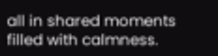all in shared moments filled with calmness.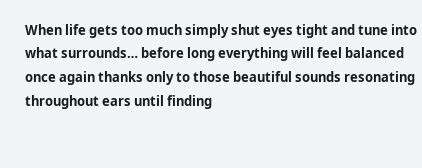When life gets too much simply shut eyes tight and tune into what surrounds… before long everything will feel balanced once again thanks only to those beautiful sounds resonating throughout ears until finding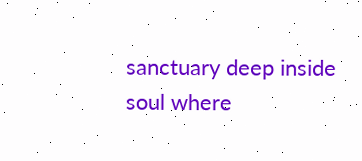sanctuary deep inside soul where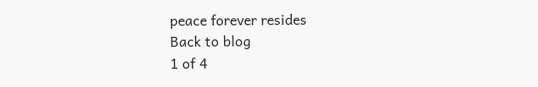peace forever resides
Back to blog
1 of 4